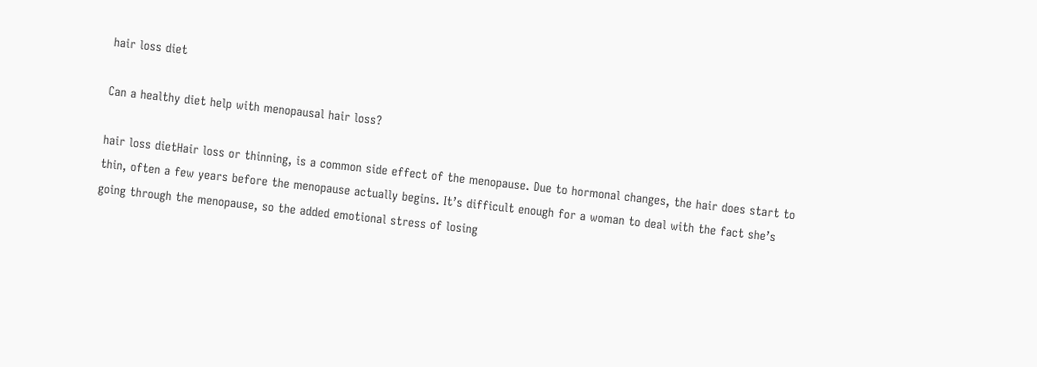hair loss diet

Can a healthy diet help with menopausal hair loss?

hair loss dietHair loss or thinning, is a common side effect of the menopause. Due to hormonal changes, the hair does start to thin, often a few years before the menopause actually begins. It’s difficult enough for a woman to deal with the fact she’s going through the menopause, so the added emotional stress of losing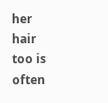her hair too is often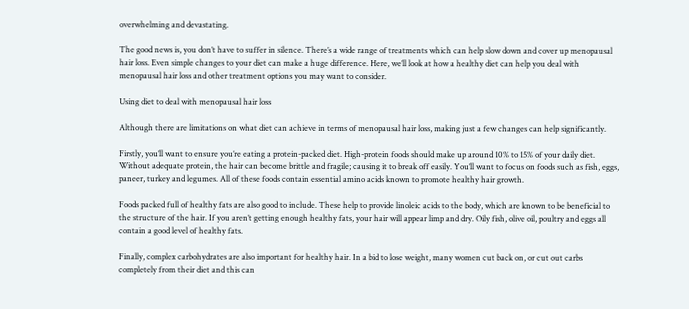overwhelming and devastating.

The good news is, you don’t have to suffer in silence. There’s a wide range of treatments which can help slow down and cover up menopausal hair loss. Even simple changes to your diet can make a huge difference. Here, we’ll look at how a healthy diet can help you deal with menopausal hair loss and other treatment options you may want to consider.

Using diet to deal with menopausal hair loss

Although there are limitations on what diet can achieve in terms of menopausal hair loss, making just a few changes can help significantly.

Firstly, you’ll want to ensure you’re eating a protein-packed diet. High-protein foods should make up around 10% to 15% of your daily diet. Without adequate protein, the hair can become brittle and fragile; causing it to break off easily. You’ll want to focus on foods such as fish, eggs, paneer, turkey and legumes. All of these foods contain essential amino acids known to promote healthy hair growth.

Foods packed full of healthy fats are also good to include. These help to provide linoleic acids to the body, which are known to be beneficial to the structure of the hair. If you aren’t getting enough healthy fats, your hair will appear limp and dry. Oily fish, olive oil, poultry and eggs all contain a good level of healthy fats.

Finally, complex carbohydrates are also important for healthy hair. In a bid to lose weight, many women cut back on, or cut out carbs completely from their diet and this can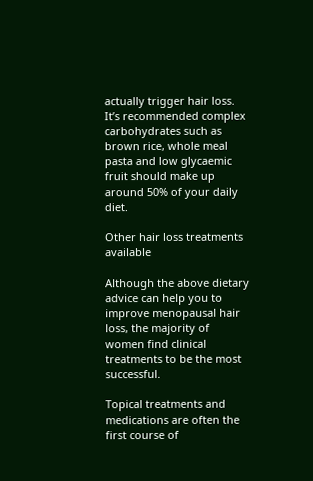actually trigger hair loss. It’s recommended complex carbohydrates such as brown rice, whole meal pasta and low glycaemic fruit should make up around 50% of your daily diet.

Other hair loss treatments available

Although the above dietary advice can help you to improve menopausal hair loss, the majority of women find clinical treatments to be the most successful.

Topical treatments and medications are often the first course of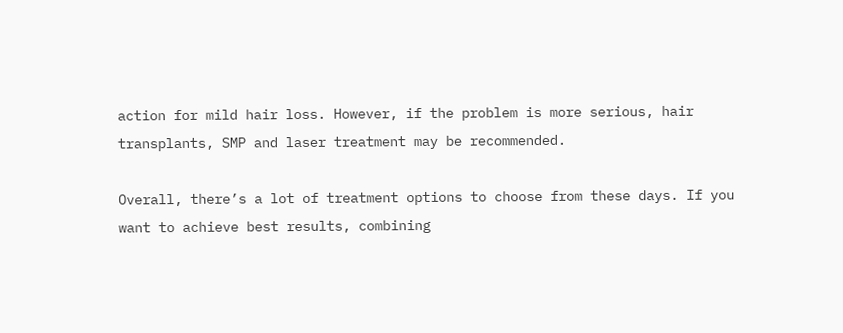action for mild hair loss. However, if the problem is more serious, hair transplants, SMP and laser treatment may be recommended.

Overall, there’s a lot of treatment options to choose from these days. If you want to achieve best results, combining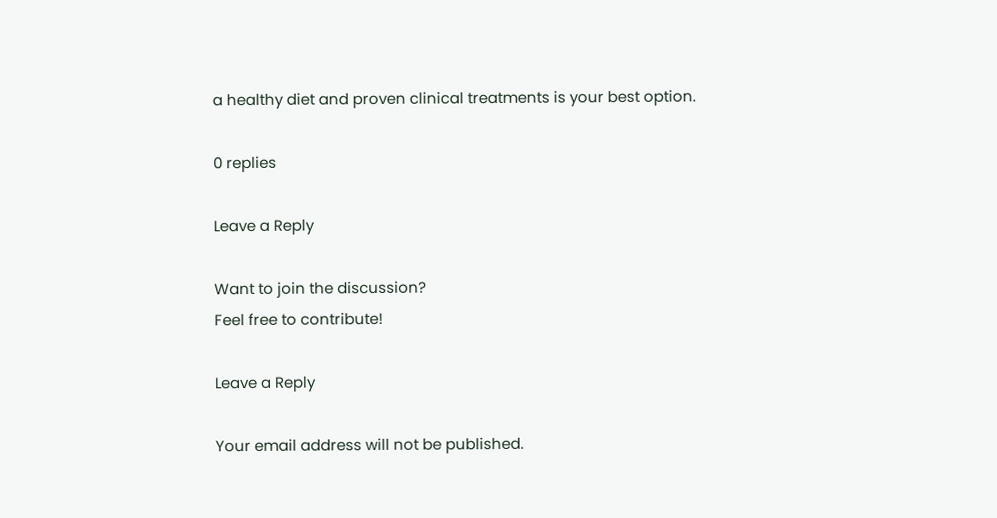a healthy diet and proven clinical treatments is your best option.

0 replies

Leave a Reply

Want to join the discussion?
Feel free to contribute!

Leave a Reply

Your email address will not be published.